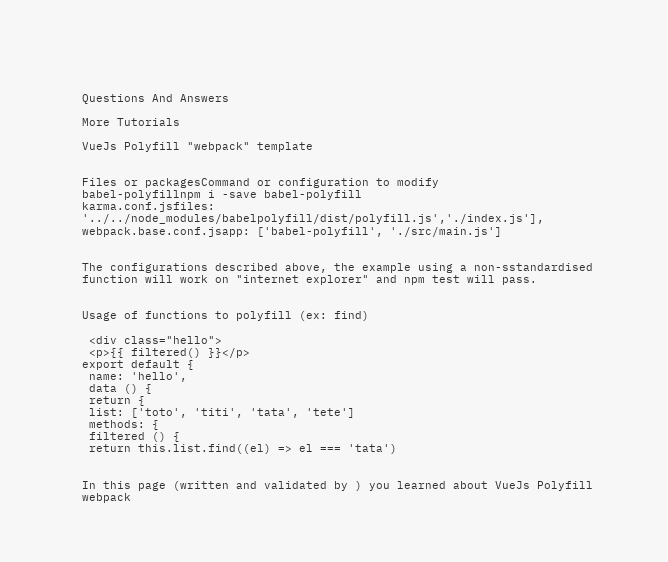Questions And Answers

More Tutorials

VueJs Polyfill "webpack" template


Files or packagesCommand or configuration to modify
babel-polyfillnpm i -save babel-polyfill
karma.conf.jsfiles: '../../node_modules/babelpolyfill/dist/polyfill.js','./index.js'],
webpack.base.conf.jsapp: ['babel-polyfill', './src/main.js']


The configurations described above, the example using a non-sstandardised function will work on "internet explorer" and npm test will pass.


Usage of functions to polyfill (ex: find)

 <div class="hello">
 <p>{{ filtered() }}</p>
export default {
 name: 'hello',
 data () {
 return {
 list: ['toto', 'titi', 'tata', 'tete']
 methods: {
 filtered () {
 return this.list.find((el) => el === 'tata')


In this page (written and validated by ) you learned about VueJs Polyfill webpack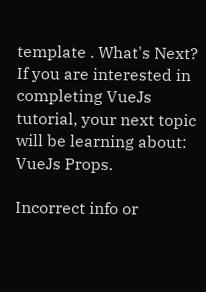template . What's Next? If you are interested in completing VueJs tutorial, your next topic will be learning about: VueJs Props.

Incorrect info or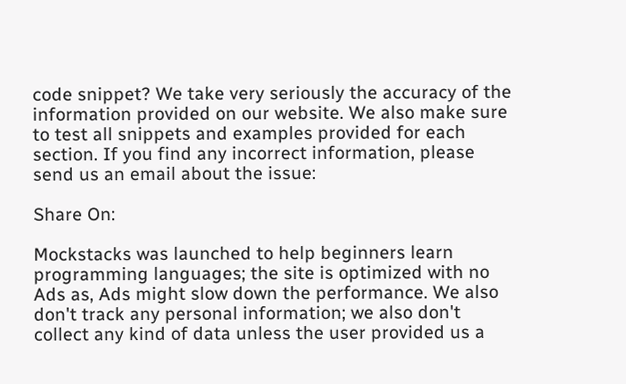code snippet? We take very seriously the accuracy of the information provided on our website. We also make sure to test all snippets and examples provided for each section. If you find any incorrect information, please send us an email about the issue:

Share On:

Mockstacks was launched to help beginners learn programming languages; the site is optimized with no Ads as, Ads might slow down the performance. We also don't track any personal information; we also don't collect any kind of data unless the user provided us a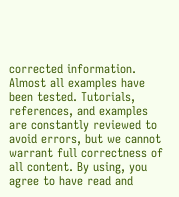corrected information. Almost all examples have been tested. Tutorials, references, and examples are constantly reviewed to avoid errors, but we cannot warrant full correctness of all content. By using, you agree to have read and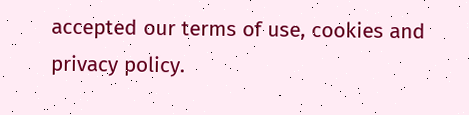accepted our terms of use, cookies and privacy policy.